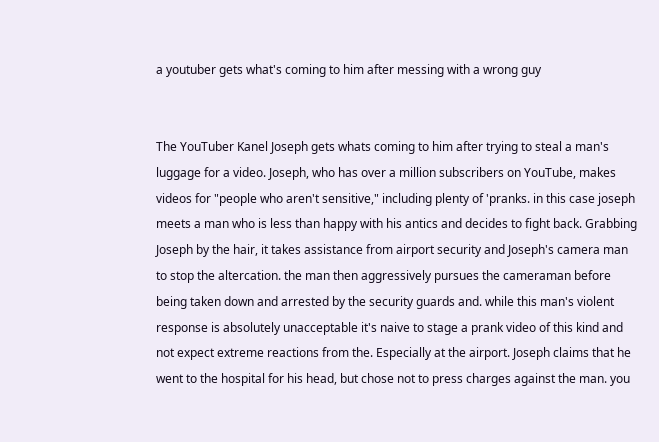a youtuber gets what's coming to him after messing with a wrong guy


The YouTuber Kanel Joseph gets whats coming to him after trying to steal a man's luggage for a video. Joseph, who has over a million subscribers on YouTube, makes videos for "people who aren't sensitive," including plenty of 'pranks. in this case joseph meets a man who is less than happy with his antics and decides to fight back. Grabbing Joseph by the hair, it takes assistance from airport security and Joseph's camera man to stop the altercation. the man then aggressively pursues the cameraman before being taken down and arrested by the security guards and. while this man's violent response is absolutely unacceptable it's naive to stage a prank video of this kind and not expect extreme reactions from the. Especially at the airport. Joseph claims that he went to the hospital for his head, but chose not to press charges against the man. you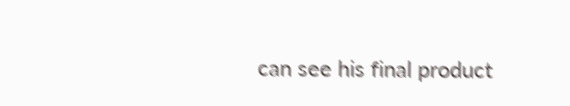can see his final product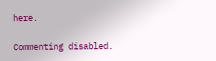here.

Commenting disabled.